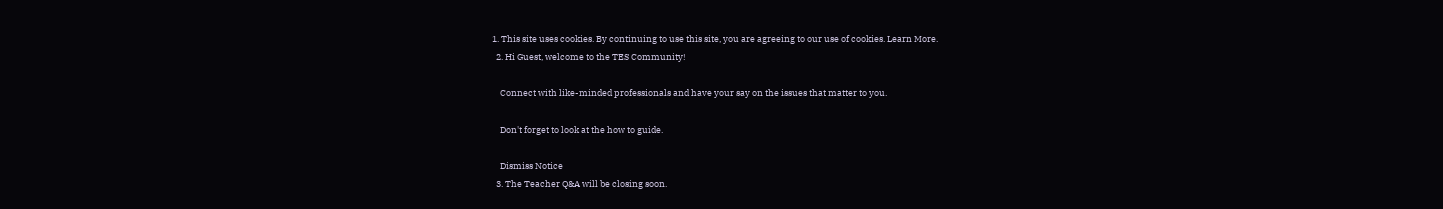1. This site uses cookies. By continuing to use this site, you are agreeing to our use of cookies. Learn More.
  2. Hi Guest, welcome to the TES Community!

    Connect with like-minded professionals and have your say on the issues that matter to you.

    Don't forget to look at the how to guide.

    Dismiss Notice
  3. The Teacher Q&A will be closing soon.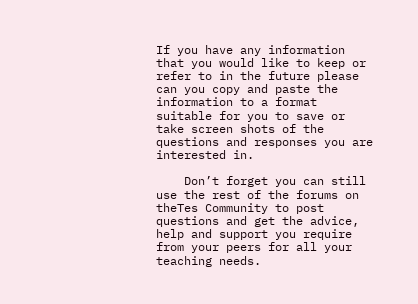If you have any information that you would like to keep or refer to in the future please can you copy and paste the information to a format suitable for you to save or take screen shots of the questions and responses you are interested in.

    Don’t forget you can still use the rest of the forums on theTes Community to post questions and get the advice, help and support you require from your peers for all your teaching needs.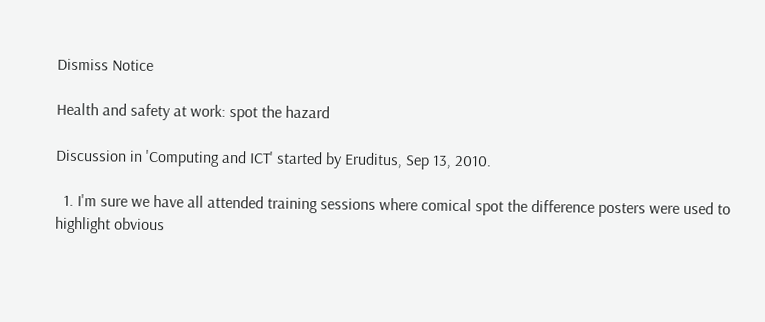Dismiss Notice

Health and safety at work: spot the hazard

Discussion in 'Computing and ICT' started by Eruditus, Sep 13, 2010.

  1. I'm sure we have all attended training sessions where comical spot the difference posters were used to highlight obvious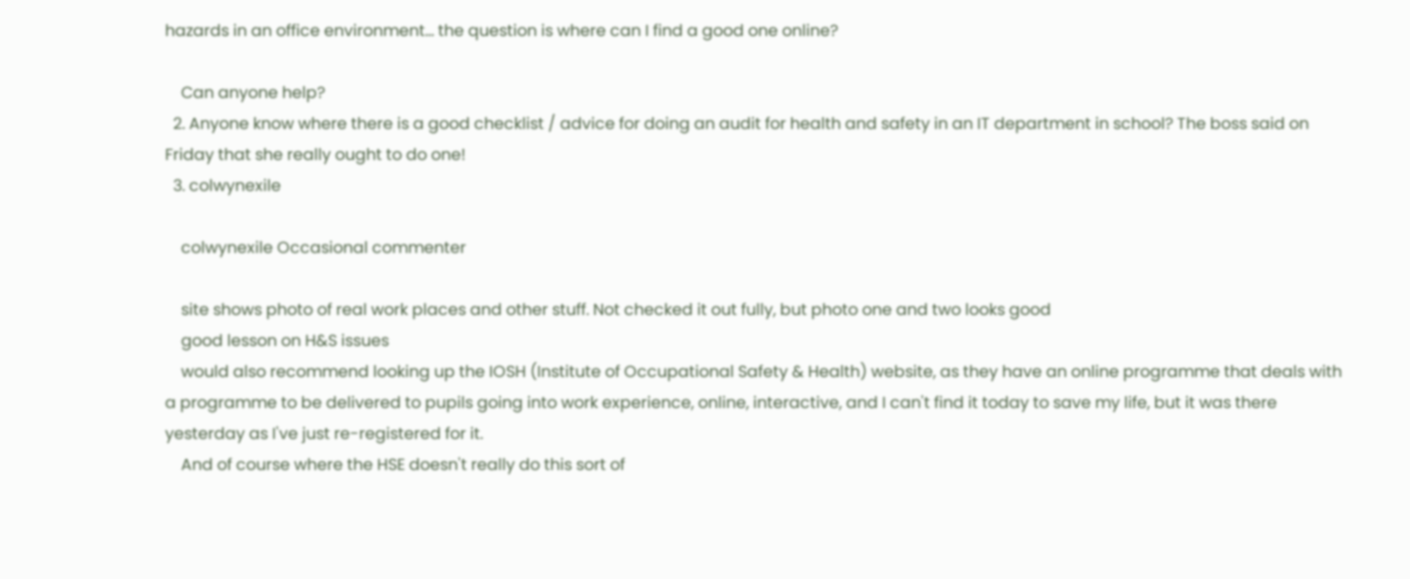hazards in an office environment... the question is where can I find a good one online?

    Can anyone help?
  2. Anyone know where there is a good checklist / advice for doing an audit for health and safety in an IT department in school? The boss said on Friday that she really ought to do one!
  3. colwynexile

    colwynexile Occasional commenter

    site shows photo of real work places and other stuff. Not checked it out fully, but photo one and two looks good
    good lesson on H&S issues
    would also recommend looking up the IOSH (Institute of Occupational Safety & Health) website, as they have an online programme that deals with a programme to be delivered to pupils going into work experience, online, interactive, and I can't find it today to save my life, but it was there yesterday as I've just re-registered for it.
    And of course where the HSE doesn't really do this sort of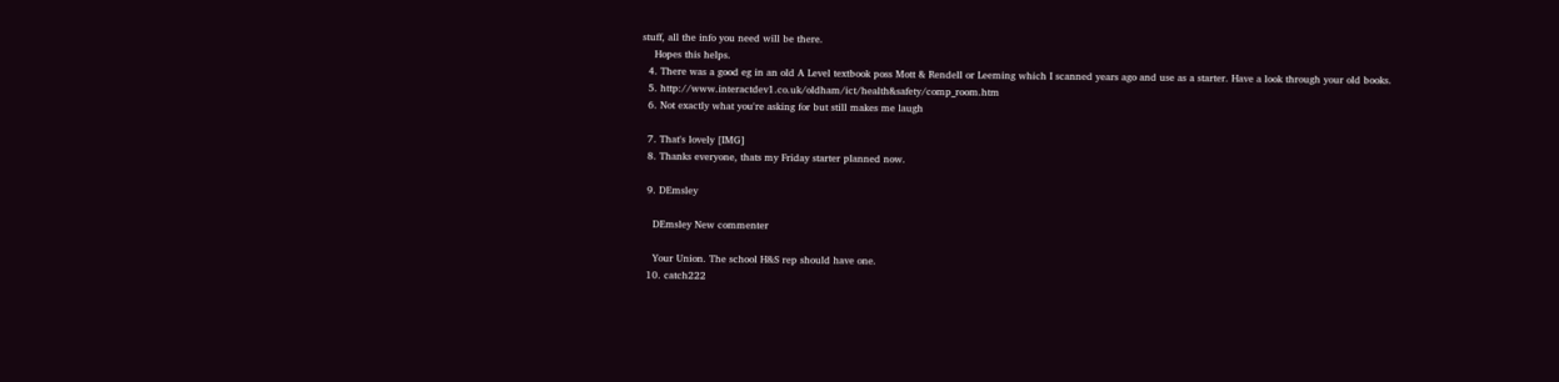stuff, all the info you need will be there.
    Hopes this helps.
  4. There was a good eg in an old A Level textbook poss Mott & Rendell or Leeming which I scanned years ago and use as a starter. Have a look through your old books.
  5. http://www.interactdev1.co.uk/oldham/ict/health&safety/comp_room.htm
  6. Not exactly what you're asking for but still makes me laugh

  7. That's lovely [IMG]
  8. Thanks everyone, thats my Friday starter planned now.

  9. DEmsley

    DEmsley New commenter

    Your Union. The school H&S rep should have one.
  10. catch222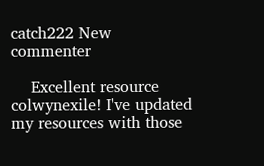catch222 New commenter

    Excellent resource colwynexile! I've updated my resources with those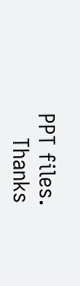PPT files.
    Thanks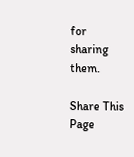for sharing them.

Share This Page